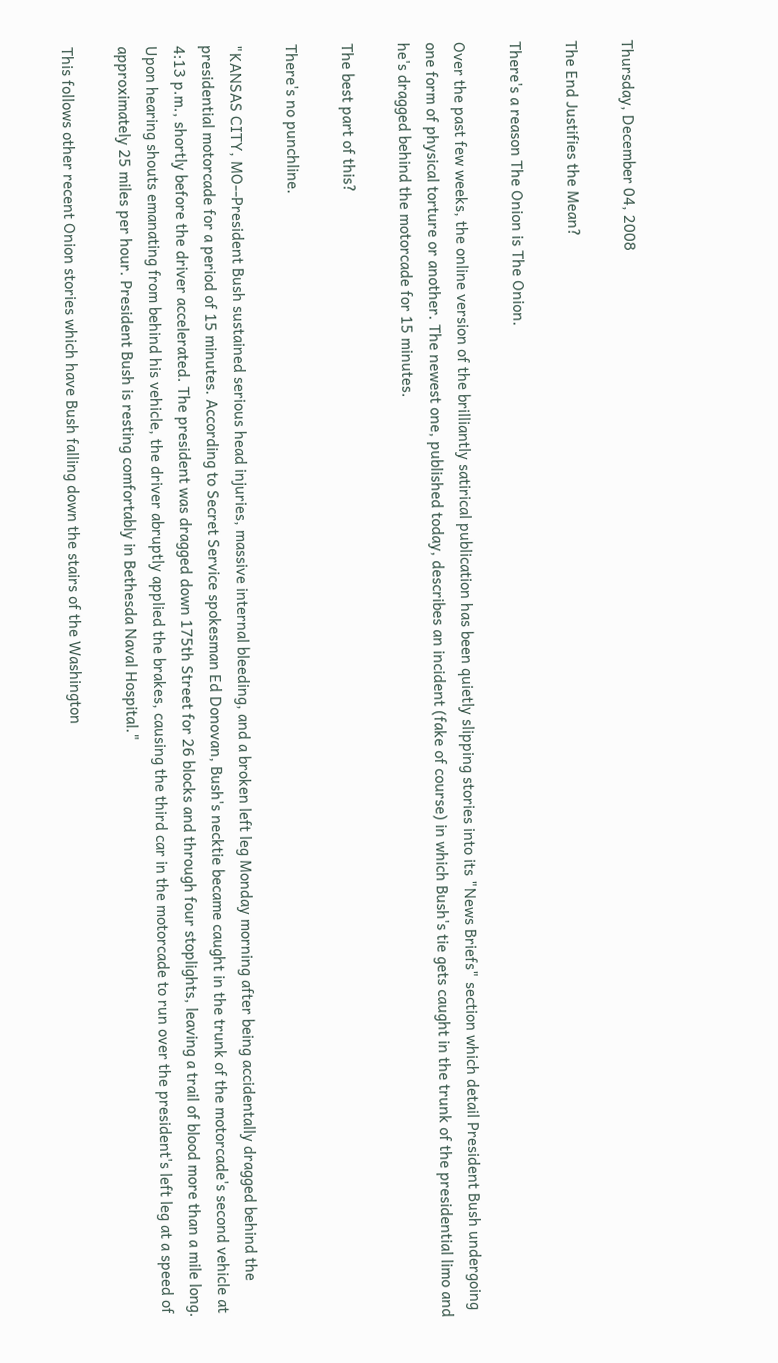Thursday, December 04, 2008

The End Justifies the Mean?

There's a reason The Onion is The Onion.

Over the past few weeks, the online version of the brilliantly satirical publication has been quietly slipping stories into its "News Briefs" section which detail President Bush undergoing one form of physical torture or another. The newest one, published today, describes an incident (fake of course) in which Bush's tie gets caught in the trunk of the presidential limo and he's dragged behind the motorcade for 15 minutes.

The best part of this?

There's no punchline.

"KANSAS CITY, MO--President Bush sustained serious head injuries, massive internal bleeding, and a broken left leg Monday morning after being accidentally dragged behind the presidential motorcade for a period of 15 minutes. According to Secret Service spokesman Ed Donovan, Bush's necktie became caught in the trunk of the motorcade's second vehicle at 4:13 p.m., shortly before the driver accelerated. The president was dragged down 175th Street for 26 blocks and through four stoplights, leaving a trail of blood more than a mile long. Upon hearing shouts emanating from behind his vehicle, the driver abruptly applied the brakes, causing the third car in the motorcade to run over the president's left leg at a speed of approximately 25 miles per hour. President Bush is resting comfortably in Bethesda Naval Hospital."

This follows other recent Onion stories which have Bush falling down the stairs of the Washington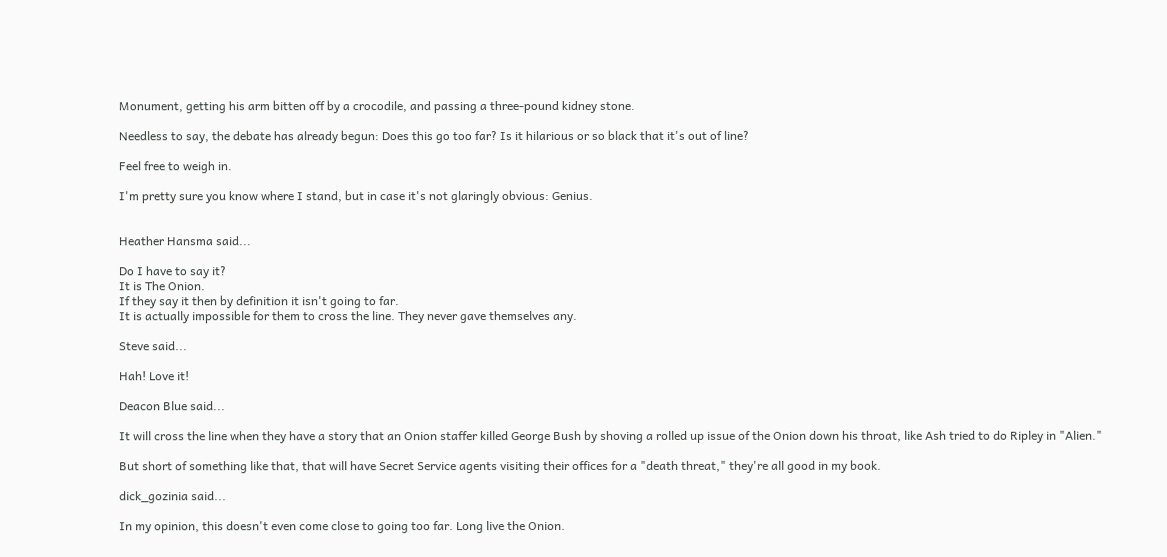Monument, getting his arm bitten off by a crocodile, and passing a three-pound kidney stone.

Needless to say, the debate has already begun: Does this go too far? Is it hilarious or so black that it's out of line?

Feel free to weigh in.

I'm pretty sure you know where I stand, but in case it's not glaringly obvious: Genius.


Heather Hansma said...

Do I have to say it?
It is The Onion.
If they say it then by definition it isn't going to far.
It is actually impossible for them to cross the line. They never gave themselves any.

Steve said...

Hah! Love it!

Deacon Blue said...

It will cross the line when they have a story that an Onion staffer killed George Bush by shoving a rolled up issue of the Onion down his throat, like Ash tried to do Ripley in "Alien."

But short of something like that, that will have Secret Service agents visiting their offices for a "death threat," they're all good in my book.

dick_gozinia said...

In my opinion, this doesn't even come close to going too far. Long live the Onion.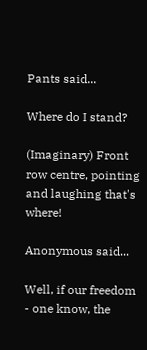Pants said...

Where do I stand?

(Imaginary) Front row centre, pointing and laughing that's where!

Anonymous said...

Well, if our freedom - one know, the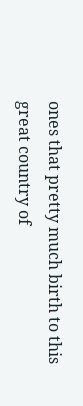ones that pretty much birth to this great country of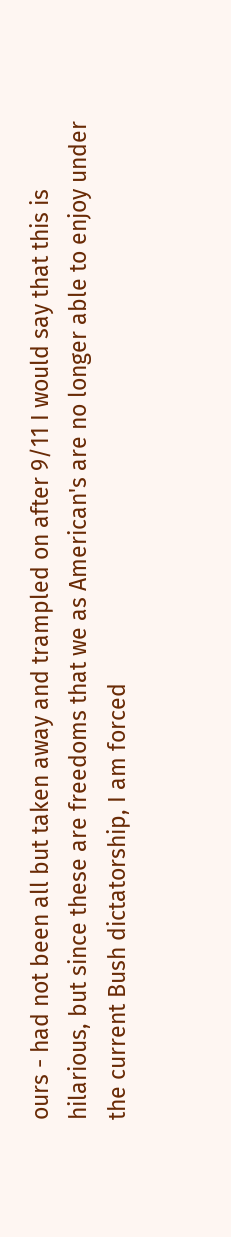ours - had not been all but taken away and trampled on after 9/11 I would say that this is hilarious, but since these are freedoms that we as American's are no longer able to enjoy under the current Bush dictatorship, I am forced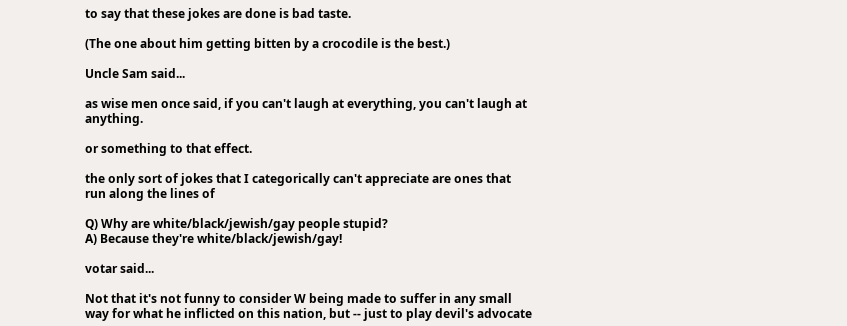to say that these jokes are done is bad taste.

(The one about him getting bitten by a crocodile is the best.)

Uncle Sam said...

as wise men once said, if you can't laugh at everything, you can't laugh at anything.

or something to that effect.

the only sort of jokes that I categorically can't appreciate are ones that run along the lines of

Q) Why are white/black/jewish/gay people stupid?
A) Because they're white/black/jewish/gay!

votar said...

Not that it's not funny to consider W being made to suffer in any small way for what he inflicted on this nation, but -- just to play devil's advocate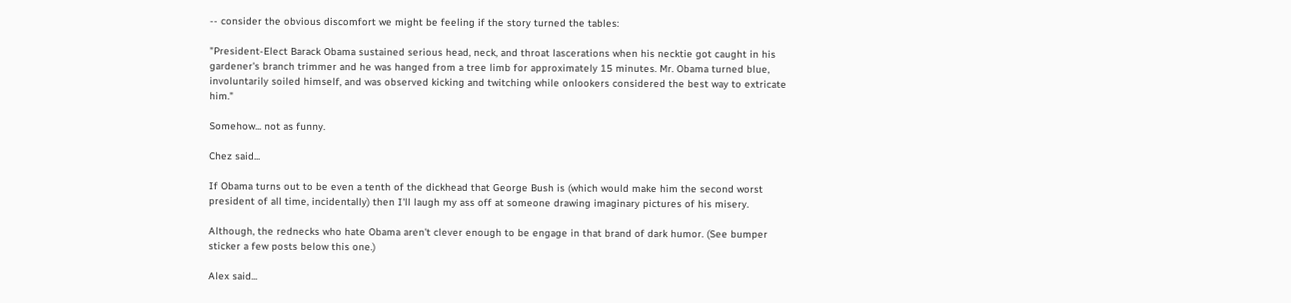-- consider the obvious discomfort we might be feeling if the story turned the tables:

"President-Elect Barack Obama sustained serious head, neck, and throat lascerations when his necktie got caught in his gardener's branch trimmer and he was hanged from a tree limb for approximately 15 minutes. Mr. Obama turned blue, involuntarily soiled himself, and was observed kicking and twitching while onlookers considered the best way to extricate him."

Somehow... not as funny.

Chez said...

If Obama turns out to be even a tenth of the dickhead that George Bush is (which would make him the second worst president of all time, incidentally) then I'll laugh my ass off at someone drawing imaginary pictures of his misery.

Although, the rednecks who hate Obama aren't clever enough to be engage in that brand of dark humor. (See bumper sticker a few posts below this one.)

Alex said...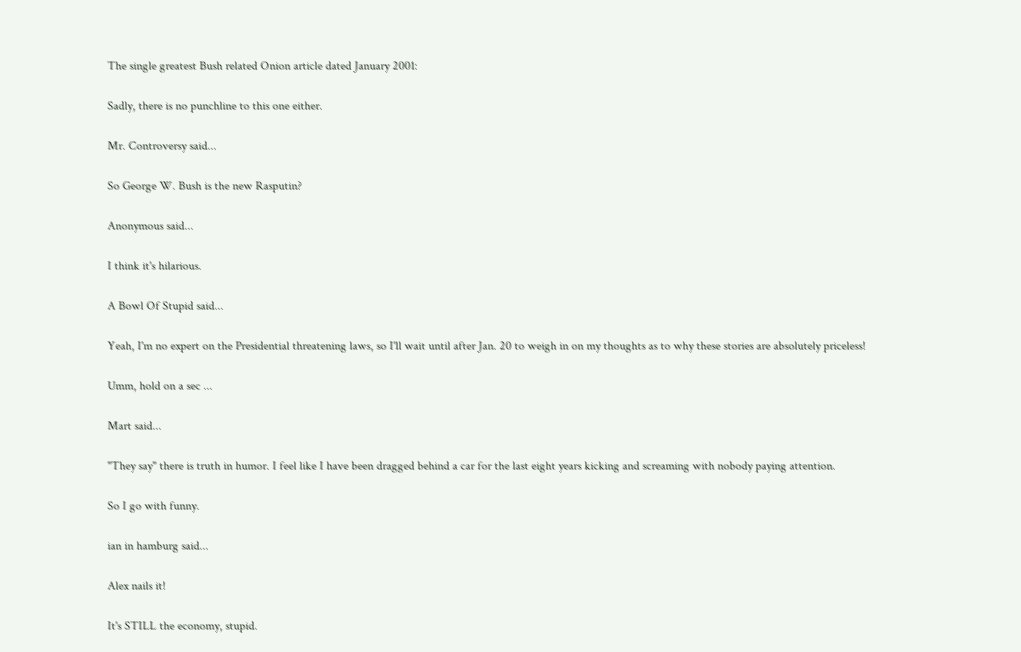The single greatest Bush related Onion article dated January 2001:

Sadly, there is no punchline to this one either.

Mr. Controversy said...

So George W. Bush is the new Rasputin?

Anonymous said...

I think it's hilarious.

A Bowl Of Stupid said...

Yeah, I'm no expert on the Presidential threatening laws, so I'll wait until after Jan. 20 to weigh in on my thoughts as to why these stories are absolutely priceless!

Umm, hold on a sec ...

Mart said...

"They say" there is truth in humor. I feel like I have been dragged behind a car for the last eight years kicking and screaming with nobody paying attention.

So I go with funny.

ian in hamburg said...

Alex nails it!

It's STILL the economy, stupid.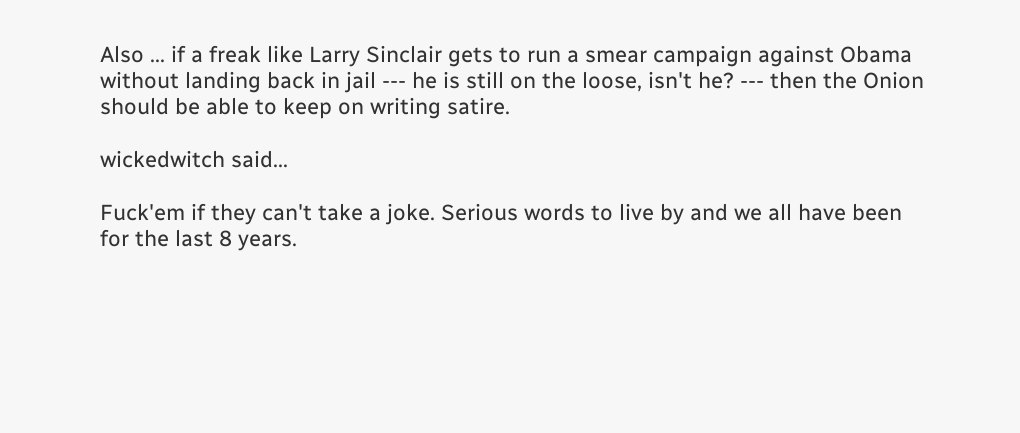Also ... if a freak like Larry Sinclair gets to run a smear campaign against Obama without landing back in jail --- he is still on the loose, isn't he? --- then the Onion should be able to keep on writing satire.

wickedwitch said...

Fuck'em if they can't take a joke. Serious words to live by and we all have been for the last 8 years.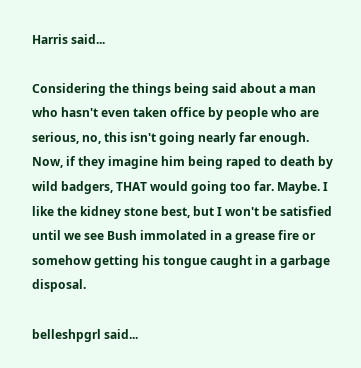Harris said...

Considering the things being said about a man who hasn't even taken office by people who are serious, no, this isn't going nearly far enough. Now, if they imagine him being raped to death by wild badgers, THAT would going too far. Maybe. I like the kidney stone best, but I won't be satisfied until we see Bush immolated in a grease fire or somehow getting his tongue caught in a garbage disposal.

belleshpgrl said...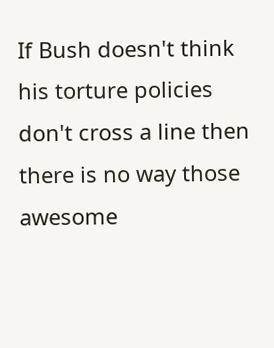If Bush doesn't think his torture policies don't cross a line then there is no way those awesome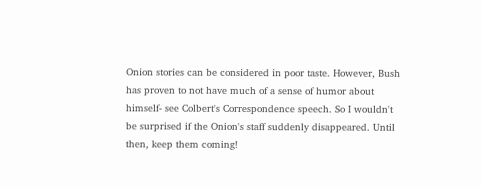Onion stories can be considered in poor taste. However, Bush has proven to not have much of a sense of humor about himself- see Colbert's Correspondence speech. So I wouldn't be surprised if the Onion's staff suddenly disappeared. Until then, keep them coming!